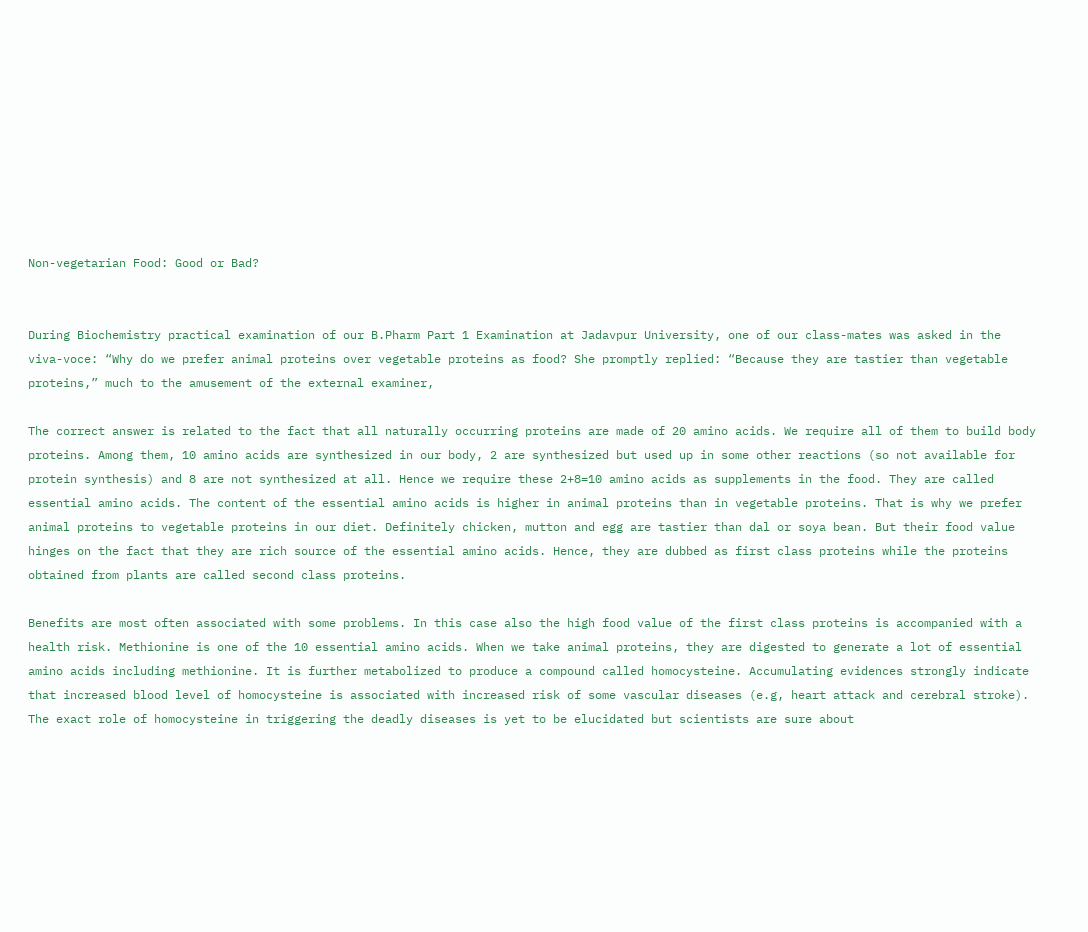Non-vegetarian Food: Good or Bad?


During Biochemistry practical examination of our B.Pharm Part 1 Examination at Jadavpur University, one of our class-mates was asked in the viva-voce: “Why do we prefer animal proteins over vegetable proteins as food? She promptly replied: “Because they are tastier than vegetable proteins,” much to the amusement of the external examiner,

The correct answer is related to the fact that all naturally occurring proteins are made of 20 amino acids. We require all of them to build body proteins. Among them, 10 amino acids are synthesized in our body, 2 are synthesized but used up in some other reactions (so not available for protein synthesis) and 8 are not synthesized at all. Hence we require these 2+8=10 amino acids as supplements in the food. They are called essential amino acids. The content of the essential amino acids is higher in animal proteins than in vegetable proteins. That is why we prefer animal proteins to vegetable proteins in our diet. Definitely chicken, mutton and egg are tastier than dal or soya bean. But their food value hinges on the fact that they are rich source of the essential amino acids. Hence, they are dubbed as first class proteins while the proteins obtained from plants are called second class proteins.

Benefits are most often associated with some problems. In this case also the high food value of the first class proteins is accompanied with a health risk. Methionine is one of the 10 essential amino acids. When we take animal proteins, they are digested to generate a lot of essential amino acids including methionine. It is further metabolized to produce a compound called homocysteine. Accumulating evidences strongly indicate that increased blood level of homocysteine is associated with increased risk of some vascular diseases (e.g, heart attack and cerebral stroke). The exact role of homocysteine in triggering the deadly diseases is yet to be elucidated but scientists are sure about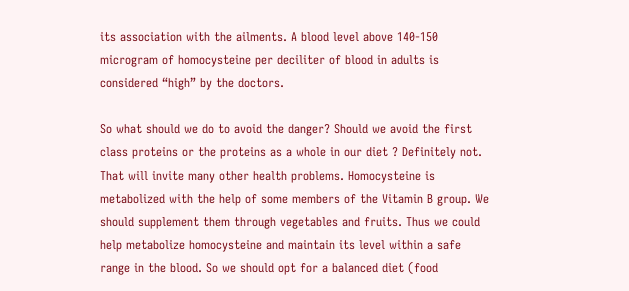its association with the ailments. A blood level above 140-150 microgram of homocysteine per deciliter of blood in adults is considered “high” by the doctors.

So what should we do to avoid the danger? Should we avoid the first class proteins or the proteins as a whole in our diet ? Definitely not. That will invite many other health problems. Homocysteine is metabolized with the help of some members of the Vitamin B group. We should supplement them through vegetables and fruits. Thus we could help metabolize homocysteine and maintain its level within a safe range in the blood. So we should opt for a balanced diet (food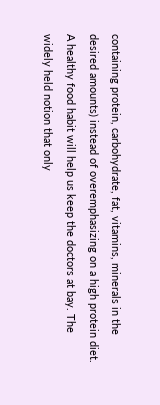containing protein, carbohydrate, fat, vitamins, minerals in the desired amounts) instead of overemphasizing on a high protein diet. A healthy food habit will help us keep the doctors at bay. The widely held notion that only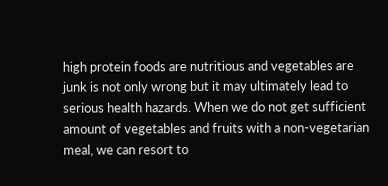high protein foods are nutritious and vegetables are junk is not only wrong but it may ultimately lead to serious health hazards. When we do not get sufficient amount of vegetables and fruits with a non-vegetarian meal, we can resort to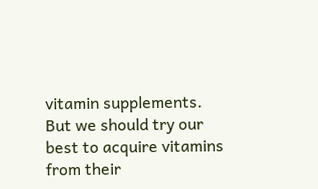vitamin supplements. But we should try our best to acquire vitamins from their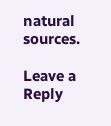natural sources.

Leave a Reply